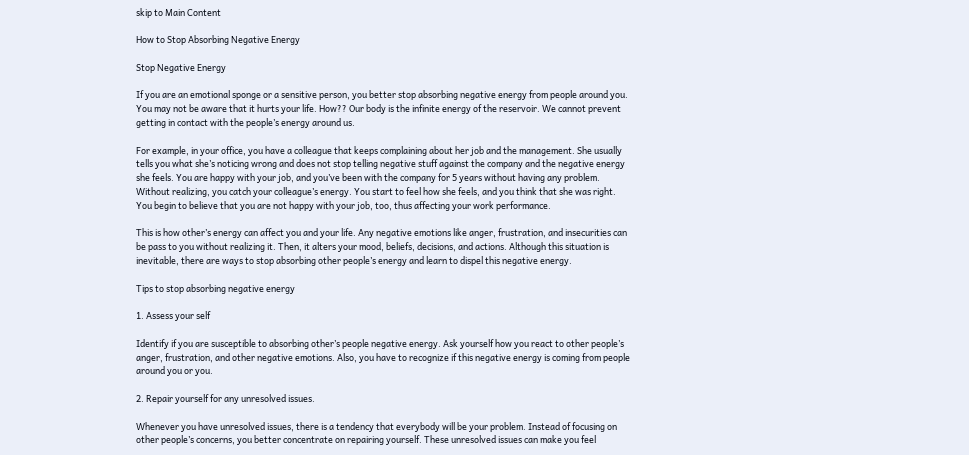skip to Main Content

How to Stop Absorbing Negative Energy

Stop Negative Energy

If you are an emotional sponge or a sensitive person, you better stop absorbing negative energy from people around you. You may not be aware that it hurts your life. How?? Our body is the infinite energy of the reservoir. We cannot prevent getting in contact with the people’s energy around us.

For example, in your office, you have a colleague that keeps complaining about her job and the management. She usually tells you what she’s noticing wrong and does not stop telling negative stuff against the company and the negative energy she feels. You are happy with your job, and you’ve been with the company for 5 years without having any problem. Without realizing, you catch your colleague’s energy. You start to feel how she feels, and you think that she was right. You begin to believe that you are not happy with your job, too, thus affecting your work performance.

This is how other’s energy can affect you and your life. Any negative emotions like anger, frustration, and insecurities can be pass to you without realizing it. Then, it alters your mood, beliefs, decisions, and actions. Although this situation is inevitable, there are ways to stop absorbing other people’s energy and learn to dispel this negative energy.

Tips to stop absorbing negative energy

1. Assess your self

Identify if you are susceptible to absorbing other’s people negative energy. Ask yourself how you react to other people’s anger, frustration, and other negative emotions. Also, you have to recognize if this negative energy is coming from people around you or you.

2. Repair yourself for any unresolved issues.

Whenever you have unresolved issues, there is a tendency that everybody will be your problem. Instead of focusing on other people’s concerns, you better concentrate on repairing yourself. These unresolved issues can make you feel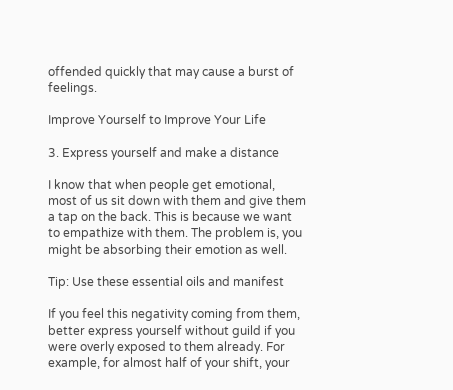offended quickly that may cause a burst of feelings.

Improve Yourself to Improve Your Life

3. Express yourself and make a distance

I know that when people get emotional, most of us sit down with them and give them a tap on the back. This is because we want to empathize with them. The problem is, you might be absorbing their emotion as well.

Tip: Use these essential oils and manifest

If you feel this negativity coming from them, better express yourself without guild if you were overly exposed to them already. For example, for almost half of your shift, your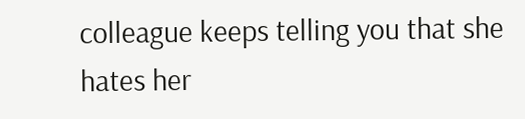colleague keeps telling you that she hates her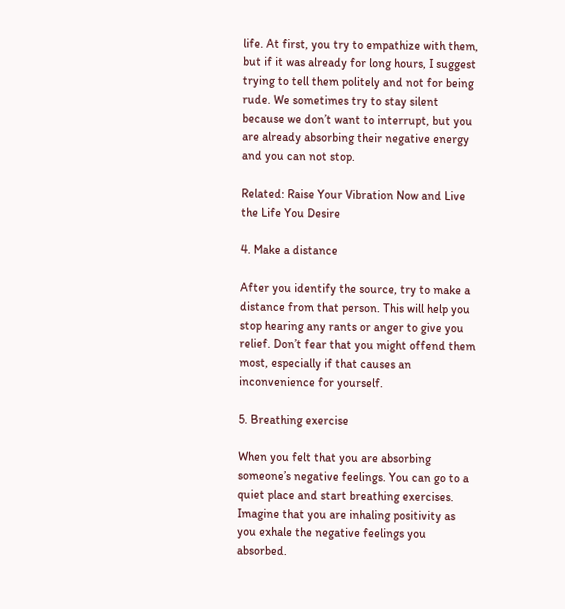life. At first, you try to empathize with them, but if it was already for long hours, I suggest trying to tell them politely and not for being rude. We sometimes try to stay silent because we don’t want to interrupt, but you are already absorbing their negative energy and you can not stop.

Related: Raise Your Vibration Now and Live the Life You Desire

4. Make a distance

After you identify the source, try to make a distance from that person. This will help you stop hearing any rants or anger to give you relief. Don’t fear that you might offend them most, especially if that causes an inconvenience for yourself.

5. Breathing exercise

When you felt that you are absorbing someone’s negative feelings. You can go to a quiet place and start breathing exercises. Imagine that you are inhaling positivity as you exhale the negative feelings you absorbed.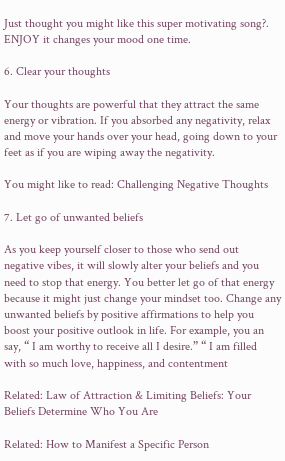Just thought you might like this super motivating song?. ENJOY it changes your mood one time.

6. Clear your thoughts

Your thoughts are powerful that they attract the same energy or vibration. If you absorbed any negativity, relax and move your hands over your head, going down to your feet as if you are wiping away the negativity.

You might like to read: Challenging Negative Thoughts

7. Let go of unwanted beliefs

As you keep yourself closer to those who send out negative vibes, it will slowly alter your beliefs and you need to stop that energy. You better let go of that energy because it might just change your mindset too. Change any unwanted beliefs by positive affirmations to help you boost your positive outlook in life. For example, you an say, “ I am worthy to receive all I desire.” “ I am filled with so much love, happiness, and contentment

Related: Law of Attraction & Limiting Beliefs: Your Beliefs Determine Who You Are

Related: How to Manifest a Specific Person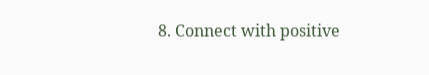8. Connect with positive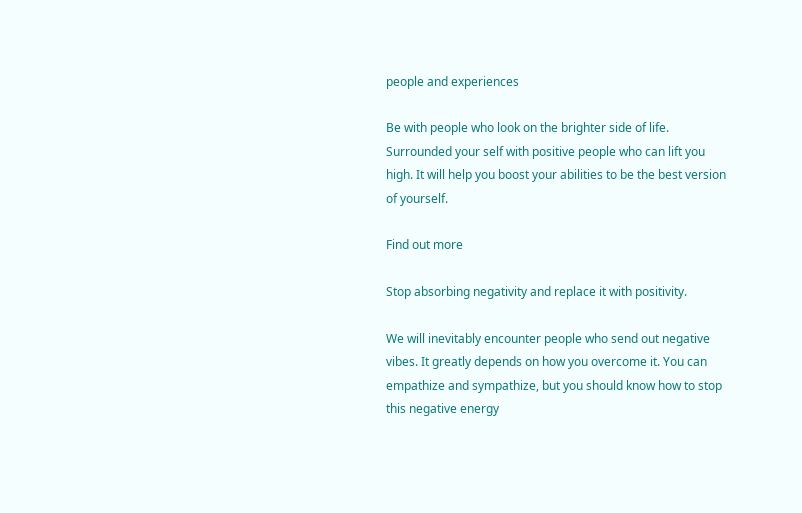people and experiences

Be with people who look on the brighter side of life. Surrounded your self with positive people who can lift you high. It will help you boost your abilities to be the best version of yourself.

Find out more

Stop absorbing negativity and replace it with positivity.

We will inevitably encounter people who send out negative vibes. It greatly depends on how you overcome it. You can empathize and sympathize, but you should know how to stop this negative energy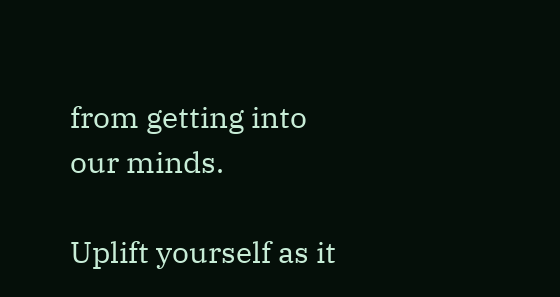from getting into our minds.

Uplift yourself as it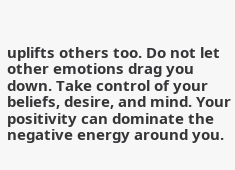uplifts others too. Do not let other emotions drag you down. Take control of your beliefs, desire, and mind. Your positivity can dominate the negative energy around you.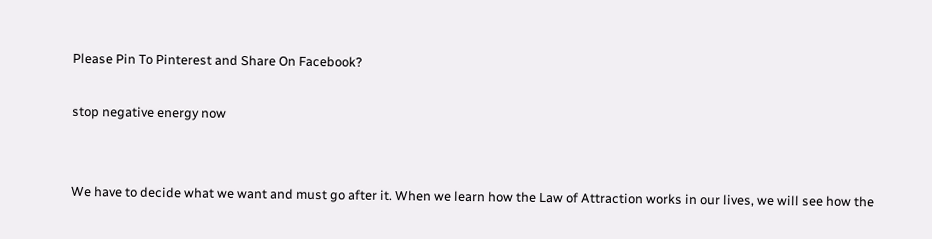Please Pin To Pinterest and Share On Facebook?

stop negative energy now


We have to decide what we want and must go after it. When we learn how the Law of Attraction works in our lives, we will see how the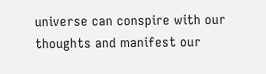universe can conspire with our thoughts and manifest our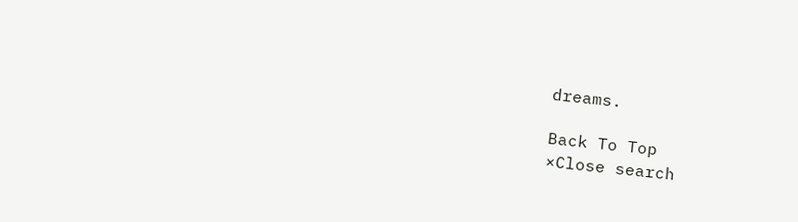dreams.

Back To Top
×Close search